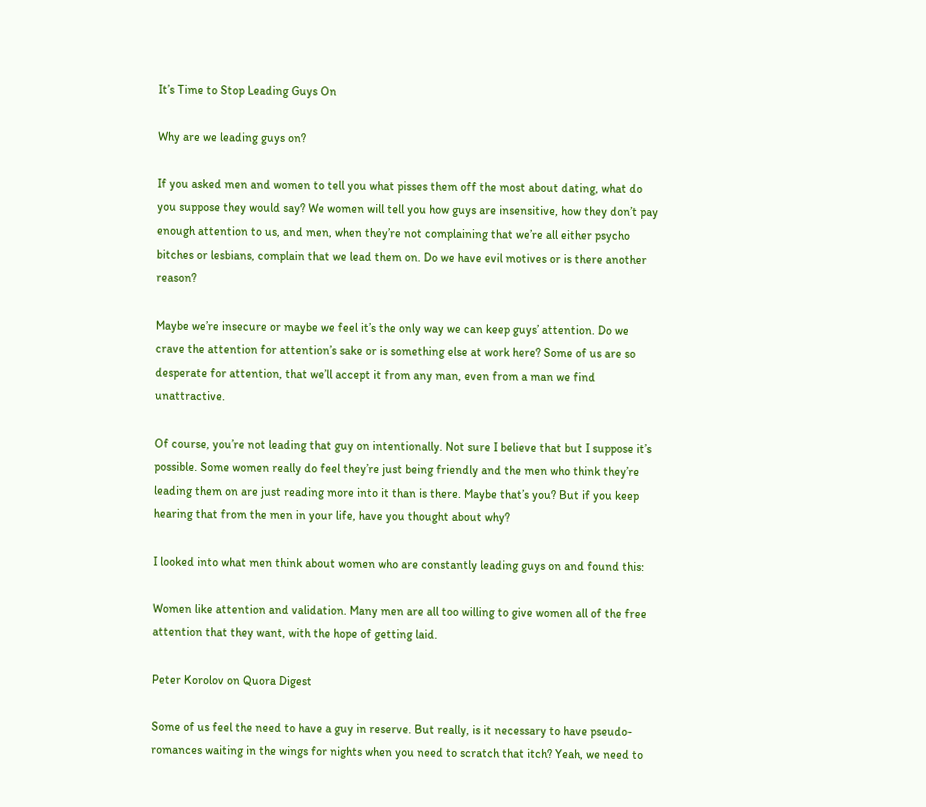It’s Time to Stop Leading Guys On

Why are we leading guys on?

If you asked men and women to tell you what pisses them off the most about dating, what do you suppose they would say? We women will tell you how guys are insensitive, how they don’t pay enough attention to us, and men, when they’re not complaining that we’re all either psycho bitches or lesbians, complain that we lead them on. Do we have evil motives or is there another reason?

Maybe we’re insecure or maybe we feel it’s the only way we can keep guys’ attention. Do we crave the attention for attention’s sake or is something else at work here? Some of us are so desperate for attention, that we’ll accept it from any man, even from a man we find unattractive.

Of course, you’re not leading that guy on intentionally. Not sure I believe that but I suppose it’s possible. Some women really do feel they’re just being friendly and the men who think they’re leading them on are just reading more into it than is there. Maybe that’s you? But if you keep hearing that from the men in your life, have you thought about why?

I looked into what men think about women who are constantly leading guys on and found this:

Women like attention and validation. Many men are all too willing to give women all of the free attention that they want, with the hope of getting laid.

Peter Korolov on Quora Digest

Some of us feel the need to have a guy in reserve. But really, is it necessary to have pseudo-romances waiting in the wings for nights when you need to scratch that itch? Yeah, we need to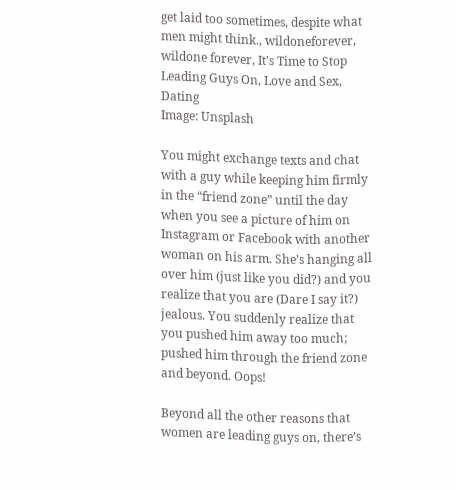get laid too sometimes, despite what men might think., wildoneforever, wildone forever, It's Time to Stop Leading Guys On, Love and Sex, Dating
Image: Unsplash

You might exchange texts and chat with a guy while keeping him firmly in the “friend zone” until the day when you see a picture of him on Instagram or Facebook with another woman on his arm. She’s hanging all over him (just like you did?) and you realize that you are (Dare I say it?) jealous. You suddenly realize that you pushed him away too much; pushed him through the friend zone and beyond. Oops!

Beyond all the other reasons that women are leading guys on, there’s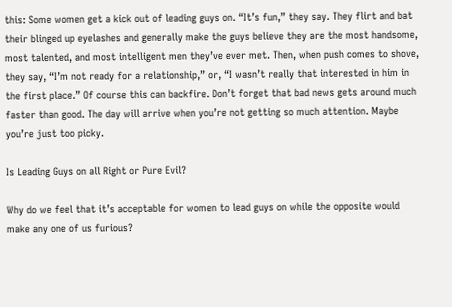this: Some women get a kick out of leading guys on. “It’s fun,” they say. They flirt and bat their blinged up eyelashes and generally make the guys believe they are the most handsome, most talented, and most intelligent men they’ve ever met. Then, when push comes to shove, they say, “I’m not ready for a relationship,” or, “I wasn’t really that interested in him in the first place.” Of course this can backfire. Don’t forget that bad news gets around much faster than good. The day will arrive when you’re not getting so much attention. Maybe you’re just too picky.

Is Leading Guys on all Right or Pure Evil?

Why do we feel that it’s acceptable for women to lead guys on while the opposite would make any one of us furious?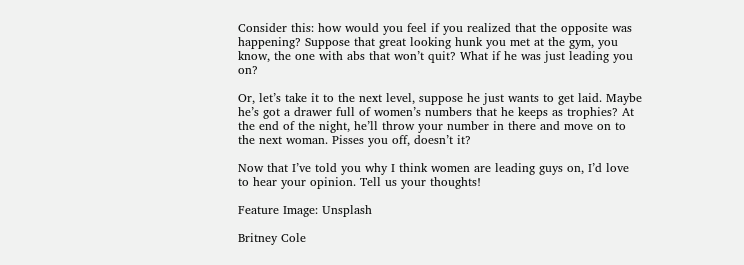Consider this: how would you feel if you realized that the opposite was happening? Suppose that great looking hunk you met at the gym, you know, the one with abs that won’t quit? What if he was just leading you on?

Or, let’s take it to the next level, suppose he just wants to get laid. Maybe he’s got a drawer full of women’s numbers that he keeps as trophies? At the end of the night, he’ll throw your number in there and move on to the next woman. Pisses you off, doesn’t it?

Now that I’ve told you why I think women are leading guys on, I’d love to hear your opinion. Tell us your thoughts!

Feature Image: Unsplash

Britney Cole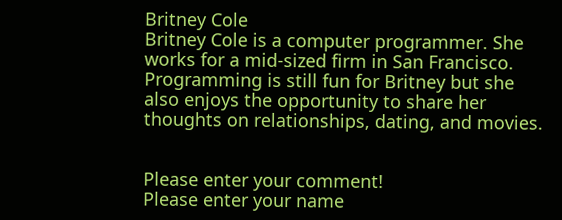Britney Cole
Britney Cole is a computer programmer. She works for a mid-sized firm in San Francisco. Programming is still fun for Britney but she also enjoys the opportunity to share her thoughts on relationships, dating, and movies.


Please enter your comment!
Please enter your name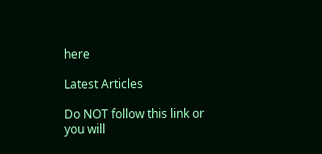here

Latest Articles

Do NOT follow this link or you will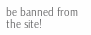be banned from the site!